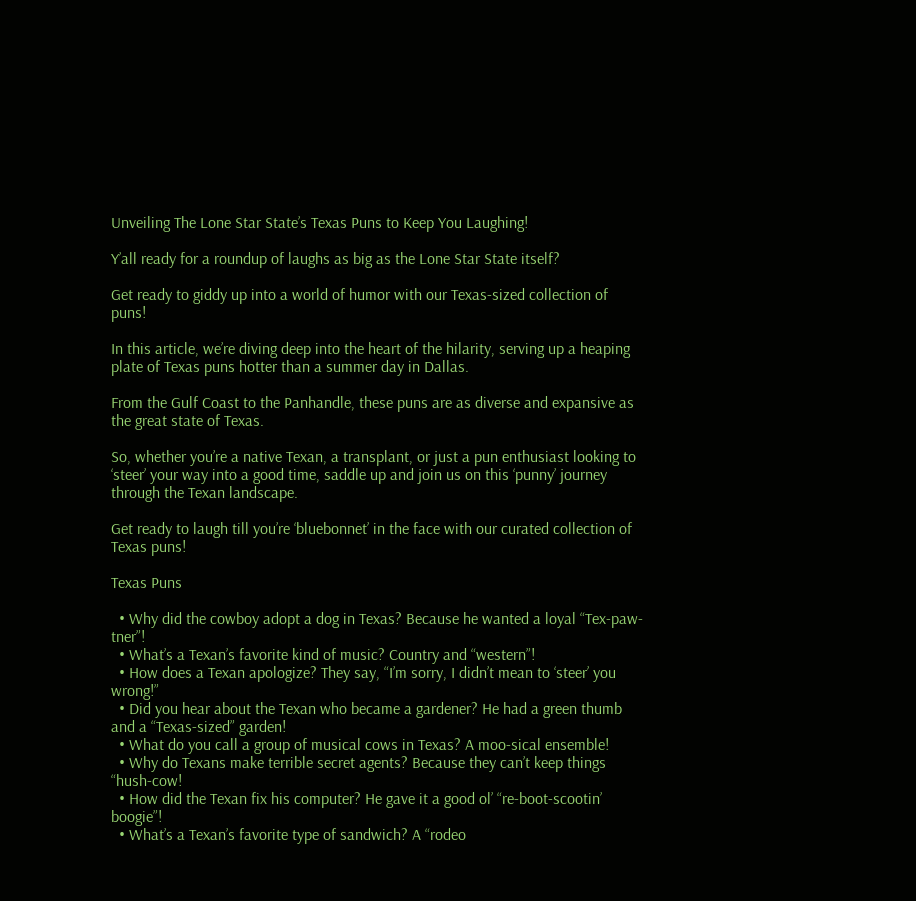Unveiling The Lone Star State’s Texas Puns to Keep You Laughing!

Y’all ready for a roundup of laughs as big as the Lone Star State itself?

Get ready to giddy up into a world of humor with our Texas-sized collection of puns!

In this article, we’re diving deep into the heart of the hilarity, serving up a heaping plate of Texas puns hotter than a summer day in Dallas.

From the Gulf Coast to the Panhandle, these puns are as diverse and expansive as the great state of Texas.

So, whether you’re a native Texan, a transplant, or just a pun enthusiast looking to ‘steer’ your way into a good time, saddle up and join us on this ‘punny’ journey through the Texan landscape.

Get ready to laugh till you’re ‘bluebonnet’ in the face with our curated collection of Texas puns!

Texas Puns

  • Why did the cowboy adopt a dog in Texas? Because he wanted a loyal “Tex-paw-tner”!
  • What’s a Texan’s favorite kind of music? Country and “western”!
  • How does a Texan apologize? They say, “I’m sorry, I didn’t mean to ‘steer’ you wrong!”
  • Did you hear about the Texan who became a gardener? He had a green thumb and a “Texas-sized” garden!
  • What do you call a group of musical cows in Texas? A moo-sical ensemble!
  • Why do Texans make terrible secret agents? Because they can’t keep things “hush-cow!
  • How did the Texan fix his computer? He gave it a good ol’ “re-boot-scootin’ boogie”!
  • What’s a Texan’s favorite type of sandwich? A “rodeo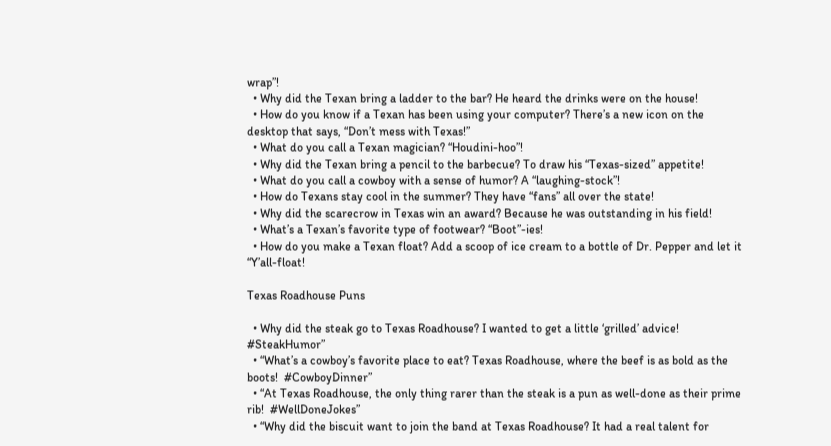wrap”!
  • Why did the Texan bring a ladder to the bar? He heard the drinks were on the house!
  • How do you know if a Texan has been using your computer? There’s a new icon on the desktop that says, “Don’t mess with Texas!”
  • What do you call a Texan magician? “Houdini-hoo”!
  • Why did the Texan bring a pencil to the barbecue? To draw his “Texas-sized” appetite!
  • What do you call a cowboy with a sense of humor? A “laughing-stock”!
  • How do Texans stay cool in the summer? They have “fans” all over the state!
  • Why did the scarecrow in Texas win an award? Because he was outstanding in his field!
  • What’s a Texan’s favorite type of footwear? “Boot”-ies!
  • How do you make a Texan float? Add a scoop of ice cream to a bottle of Dr. Pepper and let it “Y’all-float!

Texas Roadhouse Puns

  • Why did the steak go to Texas Roadhouse? I wanted to get a little ‘grilled’ advice!  #SteakHumor”
  • “What’s a cowboy’s favorite place to eat? Texas Roadhouse, where the beef is as bold as the boots!  #CowboyDinner”
  • “At Texas Roadhouse, the only thing rarer than the steak is a pun as well-done as their prime rib!  #WellDoneJokes”
  • “Why did the biscuit want to join the band at Texas Roadhouse? It had a real talent for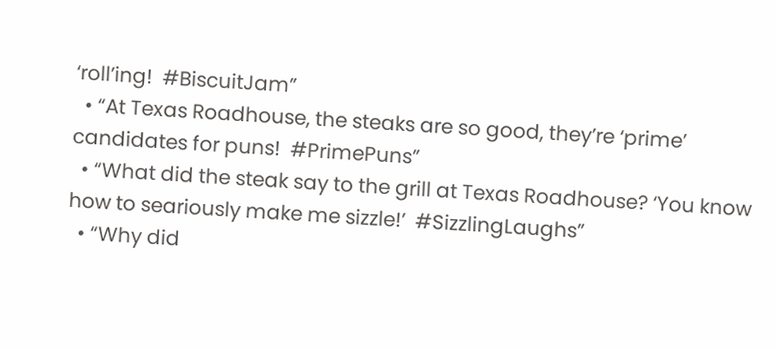‘roll’ing!  #BiscuitJam”
  • “At Texas Roadhouse, the steaks are so good, they’re ‘prime’ candidates for puns!  #PrimePuns”
  • “What did the steak say to the grill at Texas Roadhouse? ‘You know how to seariously make me sizzle!’  #SizzlingLaughs”
  • “Why did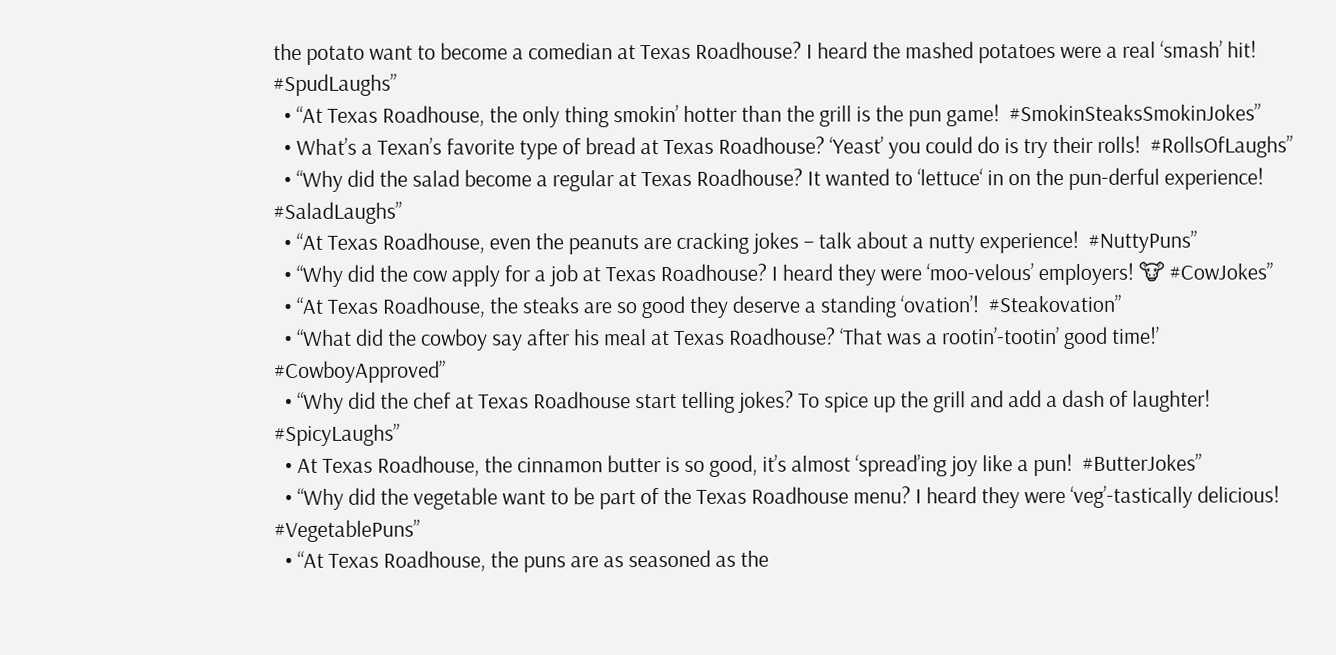the potato want to become a comedian at Texas Roadhouse? I heard the mashed potatoes were a real ‘smash’ hit!  #SpudLaughs”
  • “At Texas Roadhouse, the only thing smokin’ hotter than the grill is the pun game!  #SmokinSteaksSmokinJokes”
  • What’s a Texan’s favorite type of bread at Texas Roadhouse? ‘Yeast’ you could do is try their rolls!  #RollsOfLaughs”
  • “Why did the salad become a regular at Texas Roadhouse? It wanted to ‘lettuce‘ in on the pun-derful experience!  #SaladLaughs”
  • “At Texas Roadhouse, even the peanuts are cracking jokes – talk about a nutty experience!  #NuttyPuns”
  • “Why did the cow apply for a job at Texas Roadhouse? I heard they were ‘moo-velous’ employers! 🐮 #CowJokes”
  • “At Texas Roadhouse, the steaks are so good they deserve a standing ‘ovation’!  #Steakovation”
  • “What did the cowboy say after his meal at Texas Roadhouse? ‘That was a rootin’-tootin’ good time!’  #CowboyApproved”
  • “Why did the chef at Texas Roadhouse start telling jokes? To spice up the grill and add a dash of laughter!  #SpicyLaughs”
  • At Texas Roadhouse, the cinnamon butter is so good, it’s almost ‘spread’ing joy like a pun!  #ButterJokes”
  • “Why did the vegetable want to be part of the Texas Roadhouse menu? I heard they were ‘veg’-tastically delicious!  #VegetablePuns”
  • “At Texas Roadhouse, the puns are as seasoned as the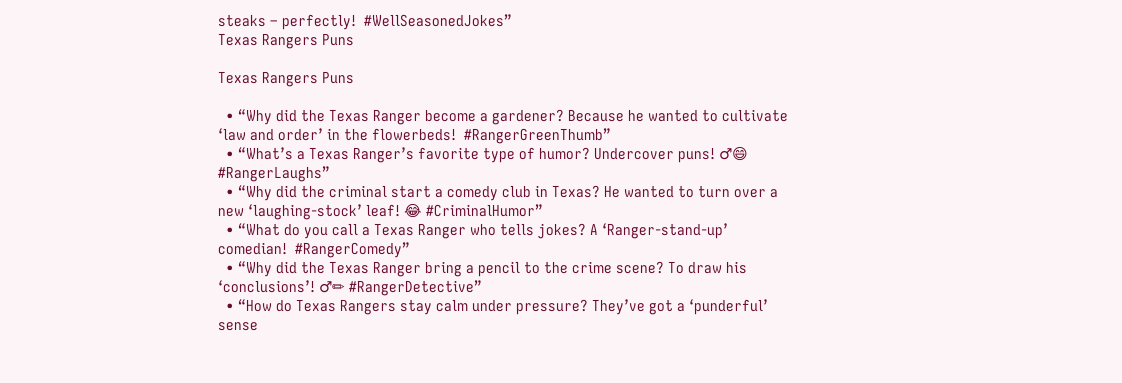steaks – perfectly!  #WellSeasonedJokes”
Texas Rangers Puns

Texas Rangers Puns

  • “Why did the Texas Ranger become a gardener? Because he wanted to cultivate ‘law and order’ in the flowerbeds!  #RangerGreenThumb”
  • “What’s a Texas Ranger’s favorite type of humor? Undercover puns! ♂😄 #RangerLaughs”
  • “Why did the criminal start a comedy club in Texas? He wanted to turn over a new ‘laughing-stock’ leaf! 😂 #CriminalHumor”
  • “What do you call a Texas Ranger who tells jokes? A ‘Ranger-stand-up’ comedian!  #RangerComedy”
  • “Why did the Texas Ranger bring a pencil to the crime scene? To draw his ‘conclusions’! ♂✏ #RangerDetective”
  • “How do Texas Rangers stay calm under pressure? They’ve got a ‘punderful’ sense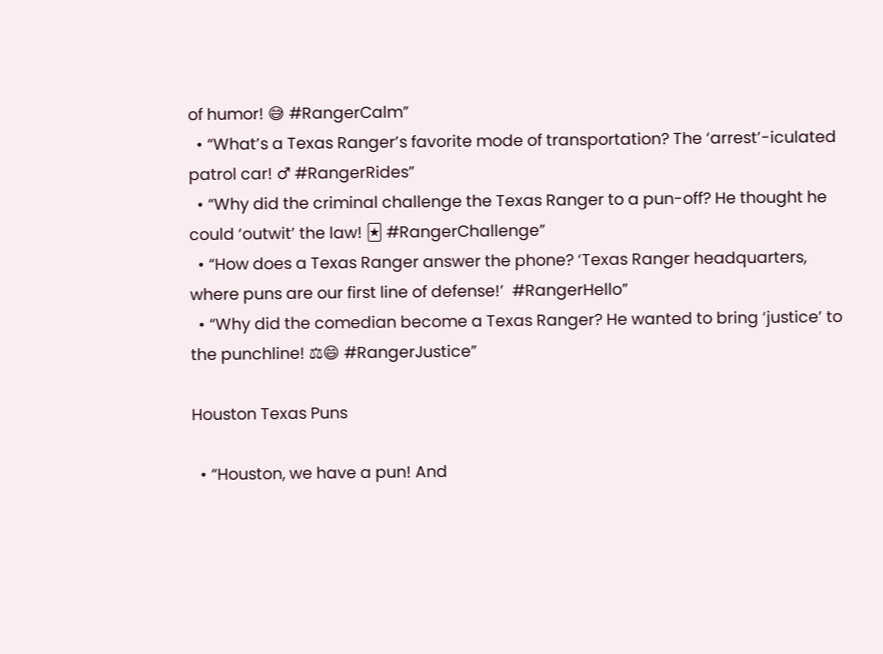of humor! 😅 #RangerCalm”
  • “What’s a Texas Ranger’s favorite mode of transportation? The ‘arrest’-iculated patrol car! ♂ #RangerRides”
  • “Why did the criminal challenge the Texas Ranger to a pun-off? He thought he could ‘outwit’ the law! 🃏 #RangerChallenge”
  • “How does a Texas Ranger answer the phone? ‘Texas Ranger headquarters, where puns are our first line of defense!’  #RangerHello”
  • “Why did the comedian become a Texas Ranger? He wanted to bring ‘justice’ to the punchline! ⚖😄 #RangerJustice”

Houston Texas Puns

  • “Houston, we have a pun! And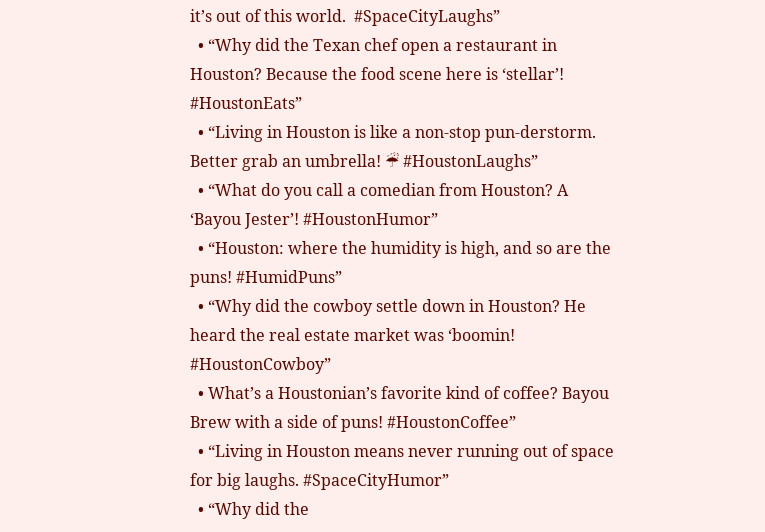it’s out of this world.  #SpaceCityLaughs”
  • “Why did the Texan chef open a restaurant in Houston? Because the food scene here is ‘stellar’! #HoustonEats”
  • “Living in Houston is like a non-stop pun-derstorm. Better grab an umbrella! ☔ #HoustonLaughs”
  • “What do you call a comedian from Houston? A ‘Bayou Jester’! #HoustonHumor”
  • “Houston: where the humidity is high, and so are the puns! #HumidPuns”
  • “Why did the cowboy settle down in Houston? He heard the real estate market was ‘boomin! #HoustonCowboy”
  • What’s a Houstonian’s favorite kind of coffee? Bayou Brew with a side of puns! #HoustonCoffee”
  • “Living in Houston means never running out of space for big laughs. #SpaceCityHumor”
  • “Why did the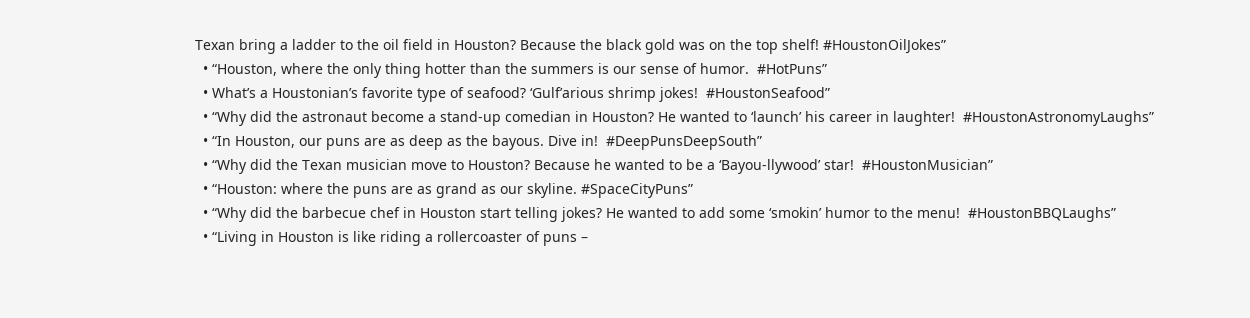Texan bring a ladder to the oil field in Houston? Because the black gold was on the top shelf! #HoustonOilJokes”
  • “Houston, where the only thing hotter than the summers is our sense of humor.  #HotPuns”
  • What’s a Houstonian’s favorite type of seafood? ‘Gulf’arious shrimp jokes!  #HoustonSeafood”
  • “Why did the astronaut become a stand-up comedian in Houston? He wanted to ‘launch’ his career in laughter!  #HoustonAstronomyLaughs”
  • “In Houston, our puns are as deep as the bayous. Dive in!  #DeepPunsDeepSouth”
  • “Why did the Texan musician move to Houston? Because he wanted to be a ‘Bayou-llywood’ star!  #HoustonMusician”
  • “Houston: where the puns are as grand as our skyline. #SpaceCityPuns”
  • “Why did the barbecue chef in Houston start telling jokes? He wanted to add some ‘smokin’ humor to the menu!  #HoustonBBQLaughs”
  • “Living in Houston is like riding a rollercoaster of puns –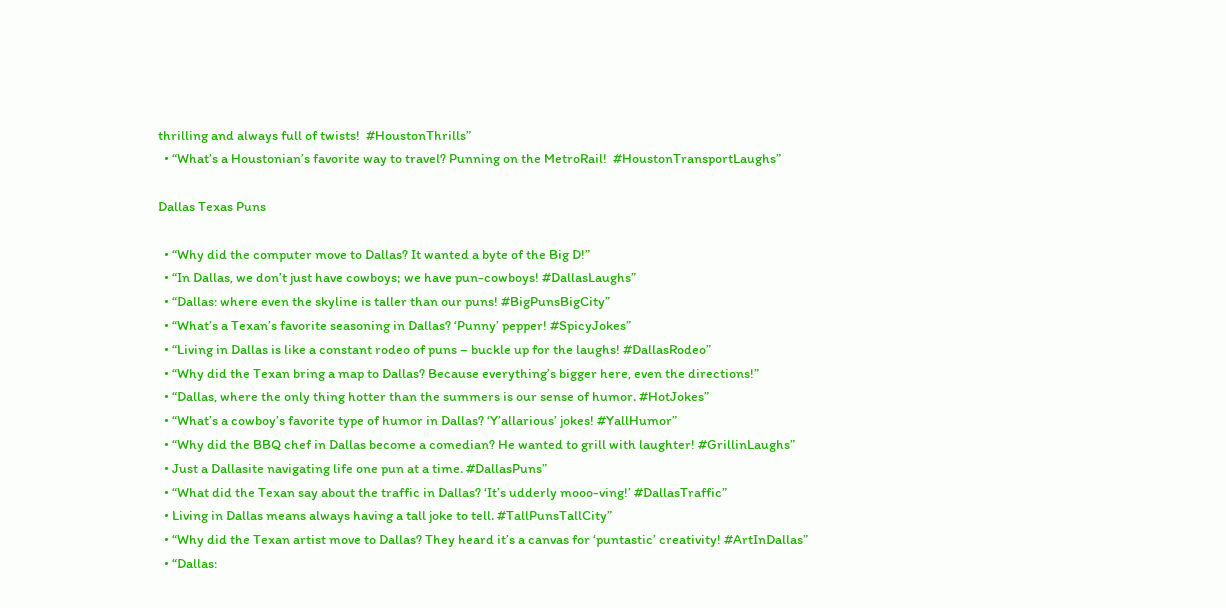thrilling and always full of twists!  #HoustonThrills”
  • “What’s a Houstonian’s favorite way to travel? Punning on the MetroRail!  #HoustonTransportLaughs”

Dallas Texas Puns

  • “Why did the computer move to Dallas? It wanted a byte of the Big D!”
  • “In Dallas, we don’t just have cowboys; we have pun-cowboys! #DallasLaughs”
  • “Dallas: where even the skyline is taller than our puns! #BigPunsBigCity”
  • “What’s a Texan’s favorite seasoning in Dallas? ‘Punny’ pepper! #SpicyJokes”
  • “Living in Dallas is like a constant rodeo of puns – buckle up for the laughs! #DallasRodeo”
  • “Why did the Texan bring a map to Dallas? Because everything’s bigger here, even the directions!”
  • “Dallas, where the only thing hotter than the summers is our sense of humor. #HotJokes”
  • “What’s a cowboy’s favorite type of humor in Dallas? ‘Y’allarious’ jokes! #YallHumor”
  • “Why did the BBQ chef in Dallas become a comedian? He wanted to grill with laughter! #GrillinLaughs”
  • Just a Dallasite navigating life one pun at a time. #DallasPuns”
  • “What did the Texan say about the traffic in Dallas? ‘It’s udderly mooo-ving!’ #DallasTraffic”
  • Living in Dallas means always having a tall joke to tell. #TallPunsTallCity”
  • “Why did the Texan artist move to Dallas? They heard it’s a canvas for ‘puntastic’ creativity! #ArtInDallas”
  • “Dallas: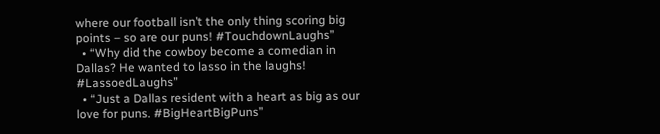where our football isn’t the only thing scoring big points – so are our puns! #TouchdownLaughs”
  • “Why did the cowboy become a comedian in Dallas? He wanted to lasso in the laughs! #LassoedLaughs”
  • “Just a Dallas resident with a heart as big as our love for puns. #BigHeartBigPuns”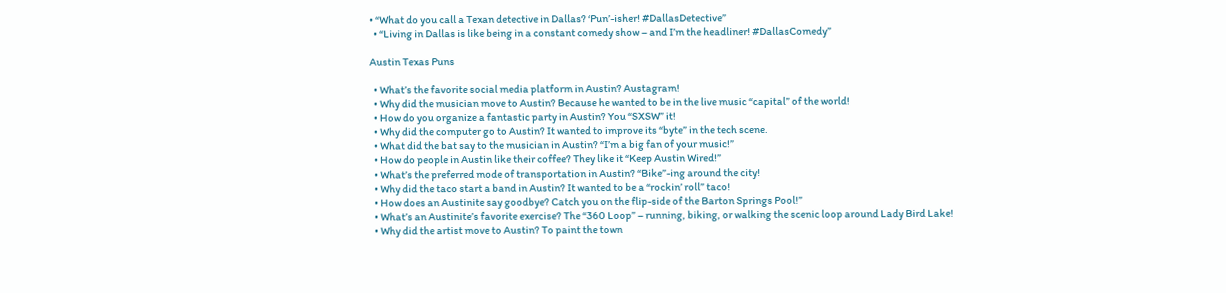• “What do you call a Texan detective in Dallas? ‘Pun’-isher! #DallasDetective”
  • “Living in Dallas is like being in a constant comedy show – and I’m the headliner! #DallasComedy”

Austin Texas Puns

  • What’s the favorite social media platform in Austin? Austagram!
  • Why did the musician move to Austin? Because he wanted to be in the live music “capital” of the world!
  • How do you organize a fantastic party in Austin? You “SXSW” it!
  • Why did the computer go to Austin? It wanted to improve its “byte” in the tech scene.
  • What did the bat say to the musician in Austin? “I’m a big fan of your music!”
  • How do people in Austin like their coffee? They like it “Keep Austin Wired!”
  • What’s the preferred mode of transportation in Austin? “Bike”-ing around the city!
  • Why did the taco start a band in Austin? It wanted to be a “rockin’ roll” taco!
  • How does an Austinite say goodbye? Catch you on the flip-side of the Barton Springs Pool!”
  • What’s an Austinite’s favorite exercise? The “360 Loop” – running, biking, or walking the scenic loop around Lady Bird Lake!
  • Why did the artist move to Austin? To paint the town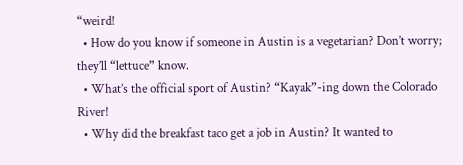“weird!
  • How do you know if someone in Austin is a vegetarian? Don’t worry; they’ll “lettuce” know.
  • What’s the official sport of Austin? “Kayak”-ing down the Colorado River!
  • Why did the breakfast taco get a job in Austin? It wanted to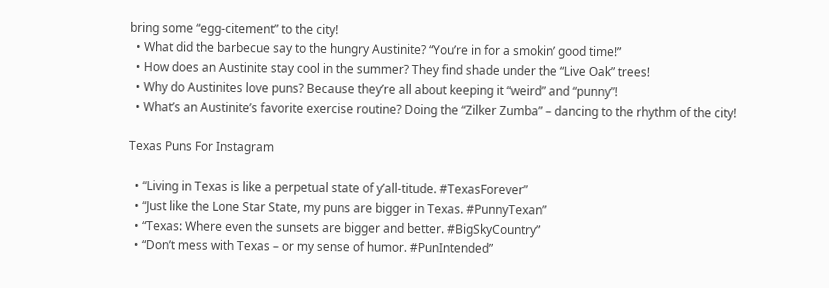bring some “egg-citement” to the city!
  • What did the barbecue say to the hungry Austinite? “You’re in for a smokin’ good time!”
  • How does an Austinite stay cool in the summer? They find shade under the “Live Oak” trees!
  • Why do Austinites love puns? Because they’re all about keeping it “weird” and “punny”!
  • What’s an Austinite’s favorite exercise routine? Doing the “Zilker Zumba” – dancing to the rhythm of the city!

Texas Puns For Instagram

  • “Living in Texas is like a perpetual state of y’all-titude. #TexasForever”
  • “Just like the Lone Star State, my puns are bigger in Texas. #PunnyTexan”
  • “Texas: Where even the sunsets are bigger and better. #BigSkyCountry”
  • “Don’t mess with Texas – or my sense of humor. #PunIntended”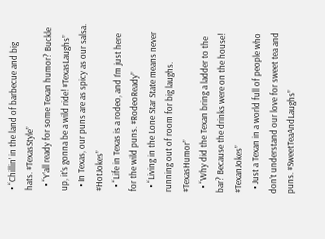• “Chillin’ in the land of barbecue and big hats. #TexasStyle”
  • “Y’all ready for some Texan humor? Buckle up, it’s gonna be a wild ride! #TexasLaughs”
  • In Texas, our puns are as spicy as our salsa. #HotJokes”
  • “Life in Texas is a rodeo, and I’m just here for the wild puns. #RodeoReady”
  • “Living in the Lone Star State means never running out of room for big laughs. #TexasHumor”
  • “Why did the Texan bring a ladder to the bar? Because the drinks were on the house! #TexanJokes”
  • Just a Texan in a world full of people who don’t understand our love for sweet tea and puns. #SweetTeaAndLaughs”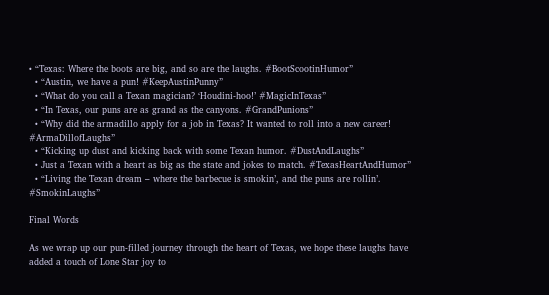• “Texas: Where the boots are big, and so are the laughs. #BootScootinHumor”
  • “Austin, we have a pun! #KeepAustinPunny”
  • “What do you call a Texan magician? ‘Houdini-hoo!’ #MagicInTexas”
  • “In Texas, our puns are as grand as the canyons. #GrandPunions”
  • “Why did the armadillo apply for a job in Texas? It wanted to roll into a new career! #ArmaDillofLaughs”
  • “Kicking up dust and kicking back with some Texan humor. #DustAndLaughs”
  • Just a Texan with a heart as big as the state and jokes to match. #TexasHeartAndHumor”
  • “Living the Texan dream – where the barbecue is smokin’, and the puns are rollin’. #SmokinLaughs”

Final Words

As we wrap up our pun-filled journey through the heart of Texas, we hope these laughs have added a touch of Lone Star joy to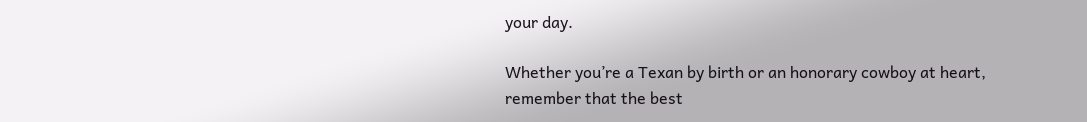your day.

Whether you’re a Texan by birth or an honorary cowboy at heart, remember that the best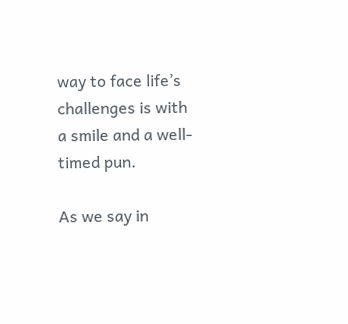way to face life’s challenges is with a smile and a well-timed pun.

As we say in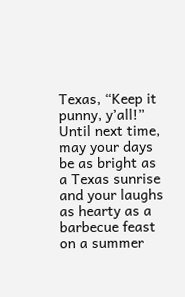Texas, “Keep it punny, y’all!” Until next time, may your days be as bright as a Texas sunrise and your laughs as hearty as a barbecue feast on a summer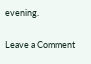evening.

Leave a Comment